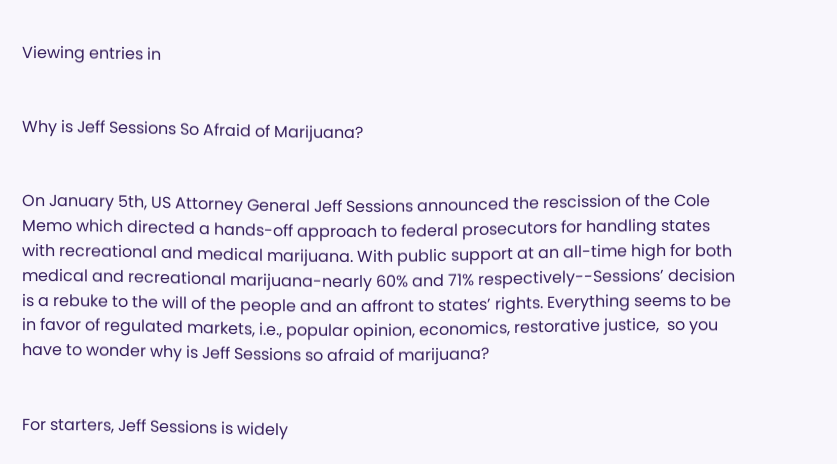Viewing entries in


Why is Jeff Sessions So Afraid of Marijuana?


On January 5th, US Attorney General Jeff Sessions announced the rescission of the Cole Memo which directed a hands-off approach to federal prosecutors for handling states with recreational and medical marijuana. With public support at an all-time high for both medical and recreational marijuana-nearly 60% and 71% respectively--Sessions’ decision is a rebuke to the will of the people and an affront to states’ rights. Everything seems to be in favor of regulated markets, i.e., popular opinion, economics, restorative justice,  so you have to wonder why is Jeff Sessions so afraid of marijuana?


For starters, Jeff Sessions is widely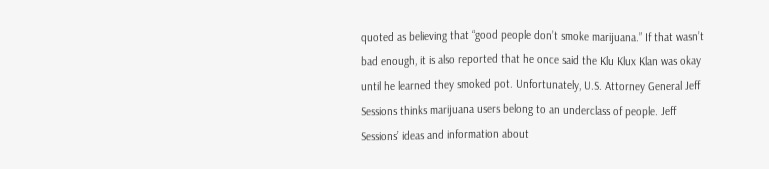quoted as believing that “good people don’t smoke marijuana.” If that wasn’t bad enough, it is also reported that he once said the Klu Klux Klan was okay until he learned they smoked pot. Unfortunately, U.S. Attorney General Jeff Sessions thinks marijuana users belong to an underclass of people. Jeff Sessions’ ideas and information about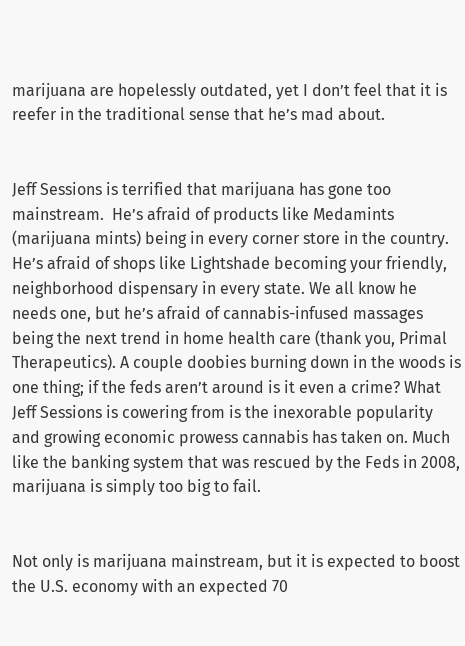marijuana are hopelessly outdated, yet I don’t feel that it is reefer in the traditional sense that he’s mad about.


Jeff Sessions is terrified that marijuana has gone too mainstream.  He’s afraid of products like Medamints (marijuana mints) being in every corner store in the country. He’s afraid of shops like Lightshade becoming your friendly, neighborhood dispensary in every state. We all know he needs one, but he’s afraid of cannabis-infused massages being the next trend in home health care (thank you, Primal Therapeutics). A couple doobies burning down in the woods is one thing; if the feds aren’t around is it even a crime? What Jeff Sessions is cowering from is the inexorable popularity and growing economic prowess cannabis has taken on. Much like the banking system that was rescued by the Feds in 2008, marijuana is simply too big to fail.


Not only is marijuana mainstream, but it is expected to boost the U.S. economy with an expected 70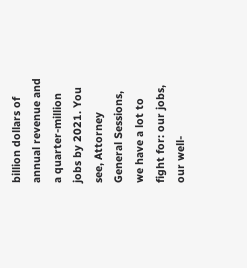billion dollars of annual revenue and a quarter-million jobs by 2021. You see, Attorney General Sessions, we have a lot to fight for: our jobs, our well-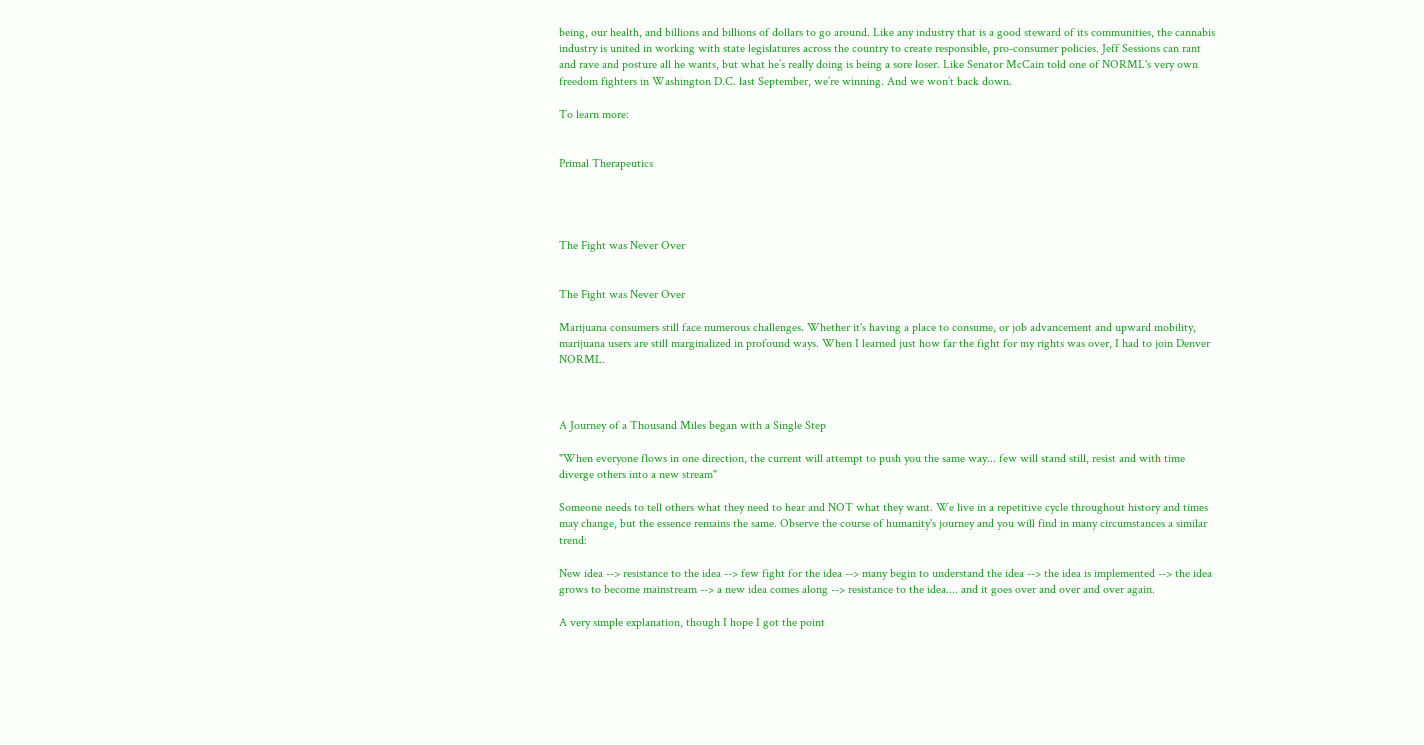being, our health, and billions and billions of dollars to go around. Like any industry that is a good steward of its communities, the cannabis industry is united in working with state legislatures across the country to create responsible, pro-consumer policies. Jeff Sessions can rant and rave and posture all he wants, but what he’s really doing is being a sore loser. Like Senator McCain told one of NORML's very own freedom fighters in Washington D.C. last September, we’re winning. And we won’t back down.

To learn more:


Primal Therapeutics




The Fight was Never Over


The Fight was Never Over

Marijuana consumers still face numerous challenges. Whether it's having a place to consume, or job advancement and upward mobility, marijuana users are still marginalized in profound ways. When I learned just how far the fight for my rights was over, I had to join Denver NORML.



A Journey of a Thousand Miles began with a Single Step

"When everyone flows in one direction, the current will attempt to push you the same way... few will stand still, resist and with time diverge others into a new stream"

Someone needs to tell others what they need to hear and NOT what they want. We live in a repetitive cycle throughout history and times may change, but the essence remains the same. Observe the course of humanity's journey and you will find in many circumstances a similar trend:

New idea --> resistance to the idea --> few fight for the idea --> many begin to understand the idea --> the idea is implemented --> the idea grows to become mainstream --> a new idea comes along --> resistance to the idea.... and it goes over and over and over again.

A very simple explanation, though I hope I got the point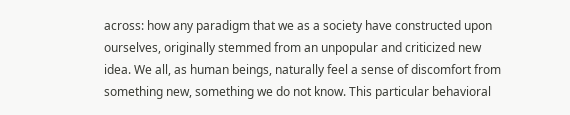across: how any paradigm that we as a society have constructed upon ourselves, originally stemmed from an unpopular and criticized new idea. We all, as human beings, naturally feel a sense of discomfort from something new, something we do not know. This particular behavioral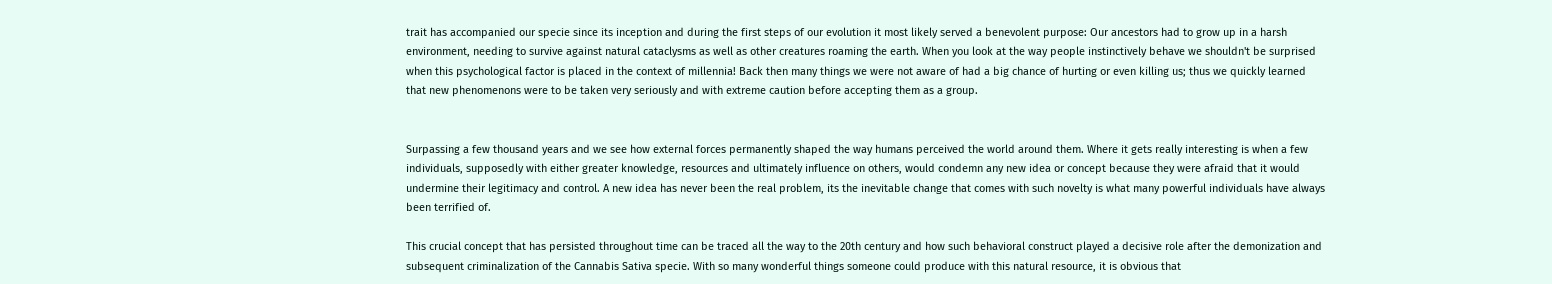trait has accompanied our specie since its inception and during the first steps of our evolution it most likely served a benevolent purpose: Our ancestors had to grow up in a harsh environment, needing to survive against natural cataclysms as well as other creatures roaming the earth. When you look at the way people instinctively behave we shouldn't be surprised when this psychological factor is placed in the context of millennia! Back then many things we were not aware of had a big chance of hurting or even killing us; thus we quickly learned that new phenomenons were to be taken very seriously and with extreme caution before accepting them as a group.


Surpassing a few thousand years and we see how external forces permanently shaped the way humans perceived the world around them. Where it gets really interesting is when a few individuals, supposedly with either greater knowledge, resources and ultimately influence on others, would condemn any new idea or concept because they were afraid that it would undermine their legitimacy and control. A new idea has never been the real problem, its the inevitable change that comes with such novelty is what many powerful individuals have always been terrified of.

This crucial concept that has persisted throughout time can be traced all the way to the 20th century and how such behavioral construct played a decisive role after the demonization and subsequent criminalization of the Cannabis Sativa specie. With so many wonderful things someone could produce with this natural resource, it is obvious that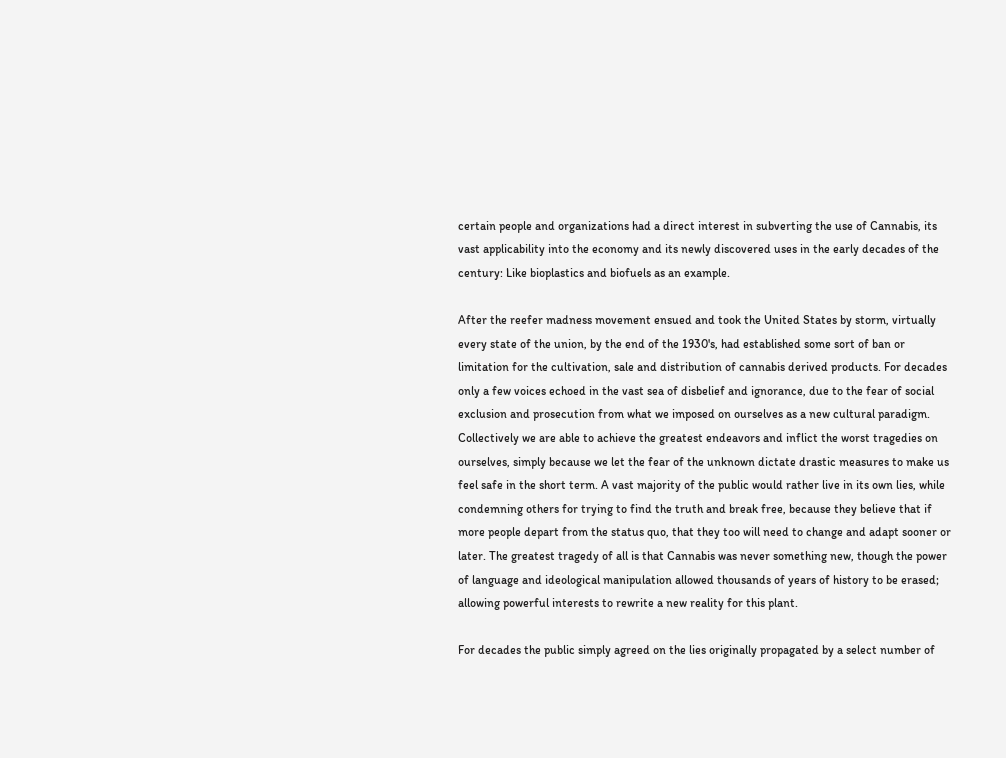certain people and organizations had a direct interest in subverting the use of Cannabis, its vast applicability into the economy and its newly discovered uses in the early decades of the century: Like bioplastics and biofuels as an example.

After the reefer madness movement ensued and took the United States by storm, virtually every state of the union, by the end of the 1930's, had established some sort of ban or limitation for the cultivation, sale and distribution of cannabis derived products. For decades only a few voices echoed in the vast sea of disbelief and ignorance, due to the fear of social exclusion and prosecution from what we imposed on ourselves as a new cultural paradigm. Collectively we are able to achieve the greatest endeavors and inflict the worst tragedies on ourselves, simply because we let the fear of the unknown dictate drastic measures to make us feel safe in the short term. A vast majority of the public would rather live in its own lies, while condemning others for trying to find the truth and break free, because they believe that if more people depart from the status quo, that they too will need to change and adapt sooner or later. The greatest tragedy of all is that Cannabis was never something new, though the power of language and ideological manipulation allowed thousands of years of history to be erased; allowing powerful interests to rewrite a new reality for this plant.

For decades the public simply agreed on the lies originally propagated by a select number of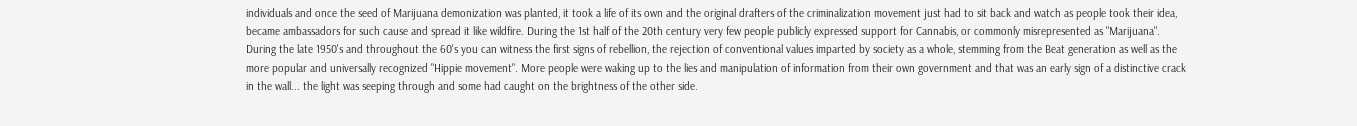individuals and once the seed of Marijuana demonization was planted, it took a life of its own and the original drafters of the criminalization movement just had to sit back and watch as people took their idea, became ambassadors for such cause and spread it like wildfire. During the 1st half of the 20th century very few people publicly expressed support for Cannabis, or commonly misrepresented as "Marijuana". During the late 1950's and throughout the 60's you can witness the first signs of rebellion, the rejection of conventional values imparted by society as a whole, stemming from the Beat generation as well as the more popular and universally recognized "Hippie movement". More people were waking up to the lies and manipulation of information from their own government and that was an early sign of a distinctive crack in the wall... the light was seeping through and some had caught on the brightness of the other side.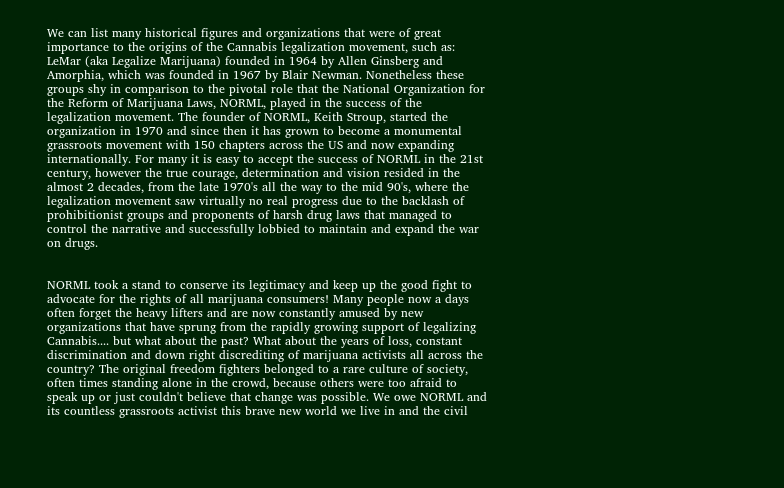We can list many historical figures and organizations that were of great importance to the origins of the Cannabis legalization movement, such as: LeMar (aka Legalize Marijuana) founded in 1964 by Allen Ginsberg and Amorphia, which was founded in 1967 by Blair Newman. Nonetheless these groups shy in comparison to the pivotal role that the National Organization for the Reform of Marijuana Laws, NORML, played in the success of the legalization movement. The founder of NORML, Keith Stroup, started the organization in 1970 and since then it has grown to become a monumental grassroots movement with 150 chapters across the US and now expanding internationally. For many it is easy to accept the success of NORML in the 21st century, however the true courage, determination and vision resided in the almost 2 decades, from the late 1970's all the way to the mid 90's, where the legalization movement saw virtually no real progress due to the backlash of prohibitionist groups and proponents of harsh drug laws that managed to control the narrative and successfully lobbied to maintain and expand the war on drugs.


NORML took a stand to conserve its legitimacy and keep up the good fight to advocate for the rights of all marijuana consumers! Many people now a days often forget the heavy lifters and are now constantly amused by new organizations that have sprung from the rapidly growing support of legalizing Cannabis.... but what about the past? What about the years of loss, constant discrimination and down right discrediting of marijuana activists all across the country? The original freedom fighters belonged to a rare culture of society, often times standing alone in the crowd, because others were too afraid to speak up or just couldn't believe that change was possible. We owe NORML and its countless grassroots activist this brave new world we live in and the civil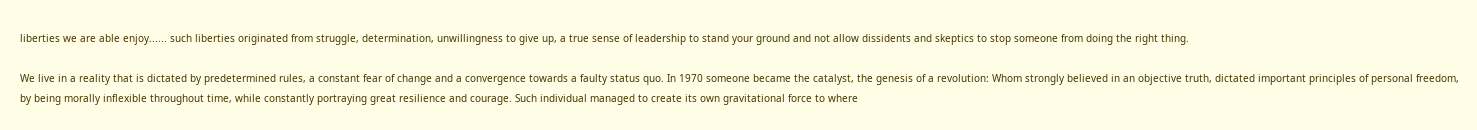liberties we are able enjoy...... such liberties originated from struggle, determination, unwillingness to give up, a true sense of leadership to stand your ground and not allow dissidents and skeptics to stop someone from doing the right thing.

We live in a reality that is dictated by predetermined rules, a constant fear of change and a convergence towards a faulty status quo. In 1970 someone became the catalyst, the genesis of a revolution: Whom strongly believed in an objective truth, dictated important principles of personal freedom, by being morally inflexible throughout time, while constantly portraying great resilience and courage. Such individual managed to create its own gravitational force to where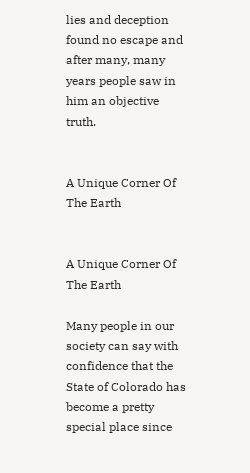lies and deception found no escape and after many, many years people saw in him an objective truth.


A Unique Corner Of The Earth


A Unique Corner Of The Earth

Many people in our society can say with confidence that the State of Colorado has become a pretty special place since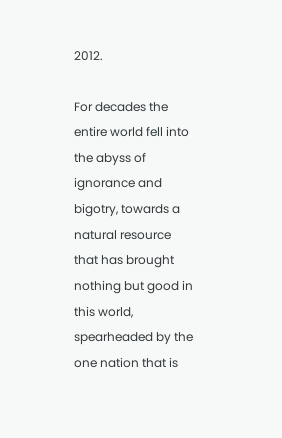2012.

For decades the entire world fell into the abyss of ignorance and bigotry, towards a natural resource that has brought nothing but good in this world, spearheaded by the one nation that is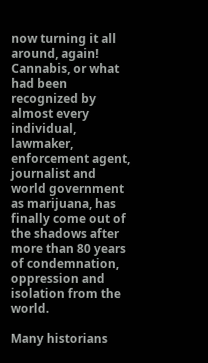now turning it all around, again! Cannabis, or what had been recognized by almost every individual, lawmaker, enforcement agent, journalist and world government as marijuana, has finally come out of the shadows after more than 80 years of condemnation, oppression and isolation from the world.

Many historians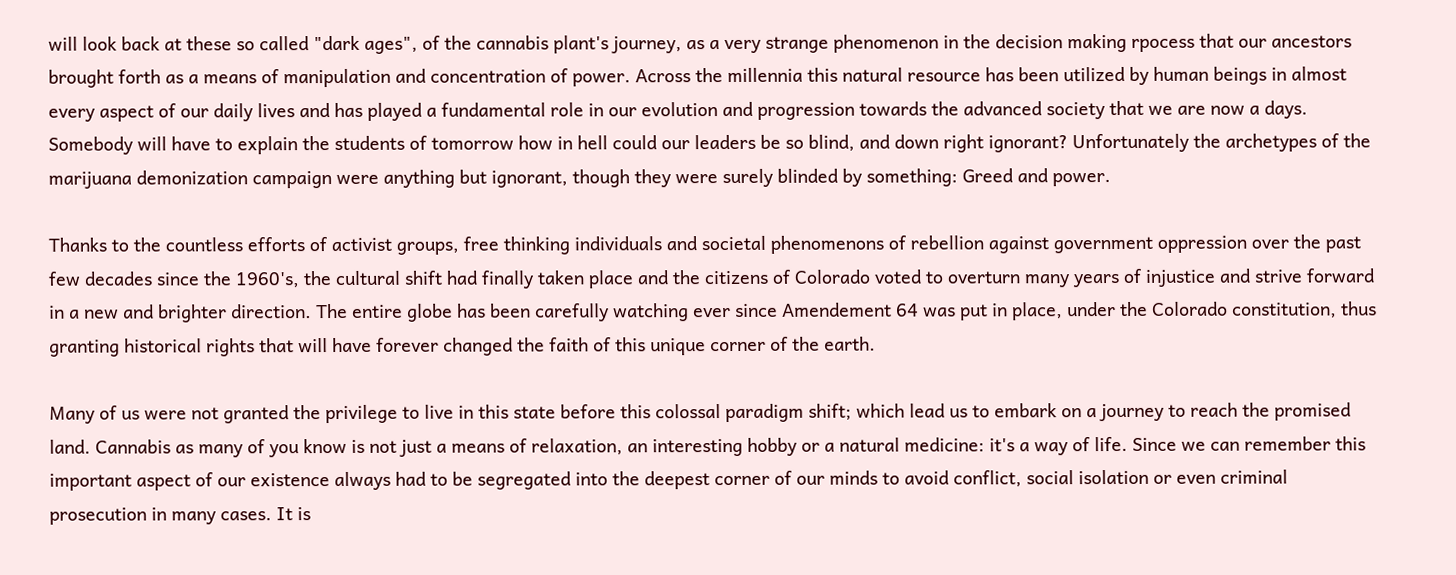will look back at these so called "dark ages", of the cannabis plant's journey, as a very strange phenomenon in the decision making rpocess that our ancestors brought forth as a means of manipulation and concentration of power. Across the millennia this natural resource has been utilized by human beings in almost every aspect of our daily lives and has played a fundamental role in our evolution and progression towards the advanced society that we are now a days. Somebody will have to explain the students of tomorrow how in hell could our leaders be so blind, and down right ignorant? Unfortunately the archetypes of the marijuana demonization campaign were anything but ignorant, though they were surely blinded by something: Greed and power.

Thanks to the countless efforts of activist groups, free thinking individuals and societal phenomenons of rebellion against government oppression over the past few decades since the 1960's, the cultural shift had finally taken place and the citizens of Colorado voted to overturn many years of injustice and strive forward in a new and brighter direction. The entire globe has been carefully watching ever since Amendement 64 was put in place, under the Colorado constitution, thus granting historical rights that will have forever changed the faith of this unique corner of the earth.

Many of us were not granted the privilege to live in this state before this colossal paradigm shift; which lead us to embark on a journey to reach the promised land. Cannabis as many of you know is not just a means of relaxation, an interesting hobby or a natural medicine: it's a way of life. Since we can remember this important aspect of our existence always had to be segregated into the deepest corner of our minds to avoid conflict, social isolation or even criminal prosecution in many cases. It is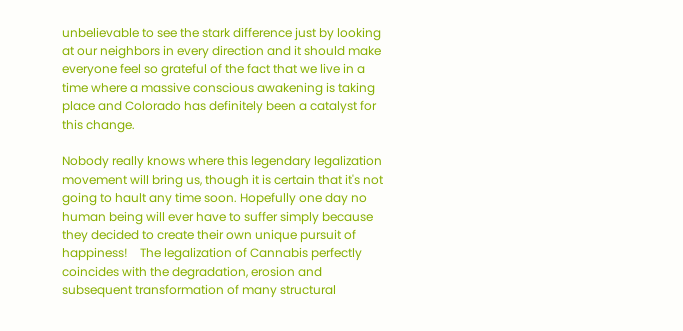unbelievable to see the stark difference just by looking at our neighbors in every direction and it should make everyone feel so grateful of the fact that we live in a time where a massive conscious awakening is taking place and Colorado has definitely been a catalyst for this change.

Nobody really knows where this legendary legalization movement will bring us, though it is certain that it's not going to hault any time soon. Hopefully one day no human being will ever have to suffer simply because they decided to create their own unique pursuit of happiness!    The legalization of Cannabis perfectly coincides with the degradation, erosion and subsequent transformation of many structural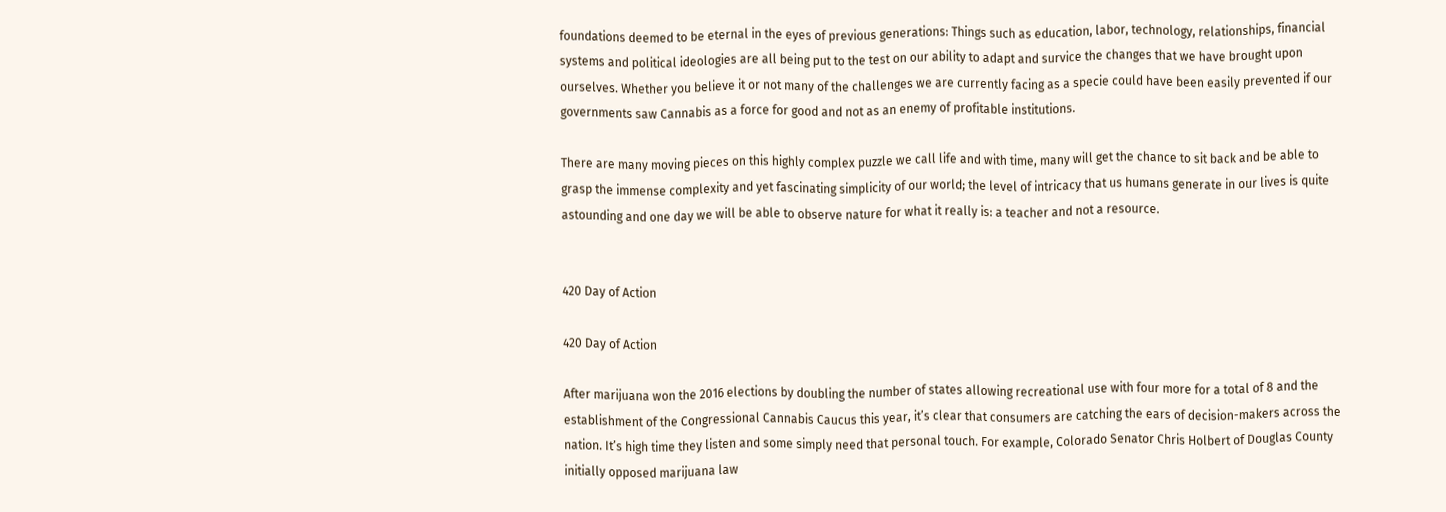foundations deemed to be eternal in the eyes of previous generations: Things such as education, labor, technology, relationships, financial systems and political ideologies are all being put to the test on our ability to adapt and survice the changes that we have brought upon ourselves. Whether you believe it or not many of the challenges we are currently facing as a specie could have been easily prevented if our governments saw Cannabis as a force for good and not as an enemy of profitable institutions.

There are many moving pieces on this highly complex puzzle we call life and with time, many will get the chance to sit back and be able to grasp the immense complexity and yet fascinating simplicity of our world; the level of intricacy that us humans generate in our lives is quite astounding and one day we will be able to observe nature for what it really is: a teacher and not a resource.


420 Day of Action

420 Day of Action

After marijuana won the 2016 elections by doubling the number of states allowing recreational use with four more for a total of 8 and the establishment of the Congressional Cannabis Caucus this year, it’s clear that consumers are catching the ears of decision-makers across the nation. It’s high time they listen and some simply need that personal touch. For example, Colorado Senator Chris Holbert of Douglas County initially opposed marijuana law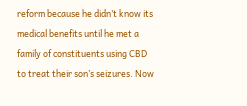reform because he didn’t know its medical benefits until he met a family of constituents using CBD to treat their son’s seizures. Now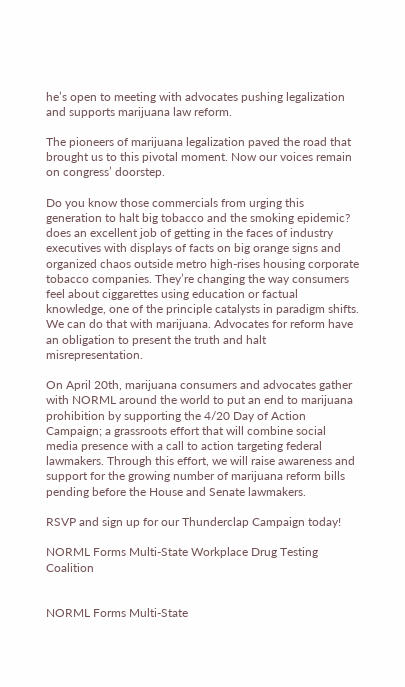he’s open to meeting with advocates pushing legalization and supports marijuana law reform.

The pioneers of marijuana legalization paved the road that brought us to this pivotal moment. Now our voices remain on congress’ doorstep.

Do you know those commercials from urging this generation to halt big tobacco and the smoking epidemic? does an excellent job of getting in the faces of industry executives with displays of facts on big orange signs and organized chaos outside metro high-rises housing corporate tobacco companies. They’re changing the way consumers feel about ciggarettes using education or factual knowledge, one of the principle catalysts in paradigm shifts. We can do that with marijuana. Advocates for reform have an obligation to present the truth and halt misrepresentation.

On April 20th, marijuana consumers and advocates gather with NORML around the world to put an end to marijuana prohibition by supporting the 4/20 Day of Action Campaign; a grassroots effort that will combine social media presence with a call to action targeting federal lawmakers. Through this effort, we will raise awareness and support for the growing number of marijuana reform bills pending before the House and Senate lawmakers.

RSVP and sign up for our Thunderclap Campaign today!

NORML Forms Multi-State Workplace Drug Testing Coalition


NORML Forms Multi-State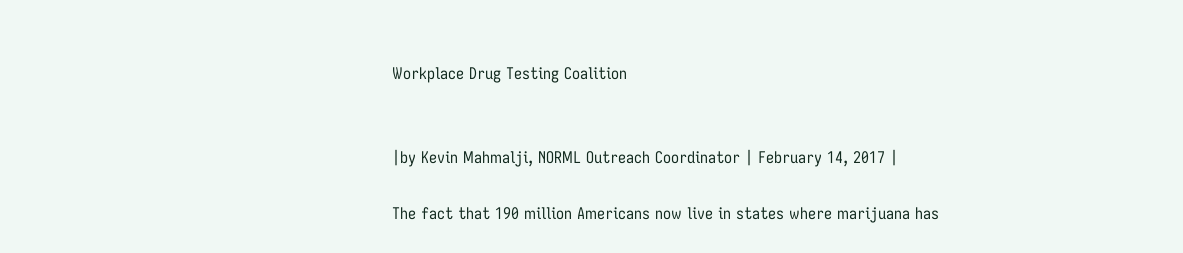Workplace Drug Testing Coalition


|by Kevin Mahmalji, NORML Outreach Coordinator | February 14, 2017 |

The fact that 190 million Americans now live in states where marijuana has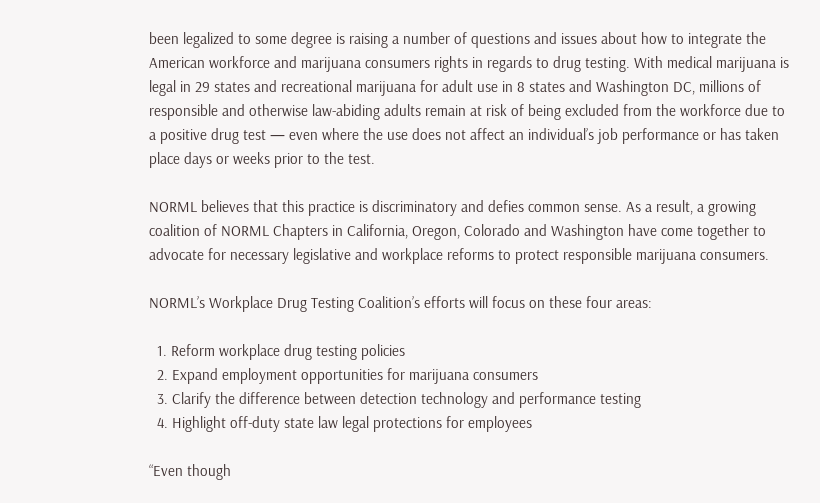been legalized to some degree is raising a number of questions and issues about how to integrate the American workforce and marijuana consumers rights in regards to drug testing. With medical marijuana is legal in 29 states and recreational marijuana for adult use in 8 states and Washington DC, millions of responsible and otherwise law-abiding adults remain at risk of being excluded from the workforce due to a positive drug test — even where the use does not affect an individual’s job performance or has taken place days or weeks prior to the test.

NORML believes that this practice is discriminatory and defies common sense. As a result, a growing coalition of NORML Chapters in California, Oregon, Colorado and Washington have come together to advocate for necessary legislative and workplace reforms to protect responsible marijuana consumers.

NORML’s Workplace Drug Testing Coalition’s efforts will focus on these four areas:

  1. Reform workplace drug testing policies
  2. Expand employment opportunities for marijuana consumers
  3. Clarify the difference between detection technology and performance testing
  4. Highlight off-duty state law legal protections for employees

“Even though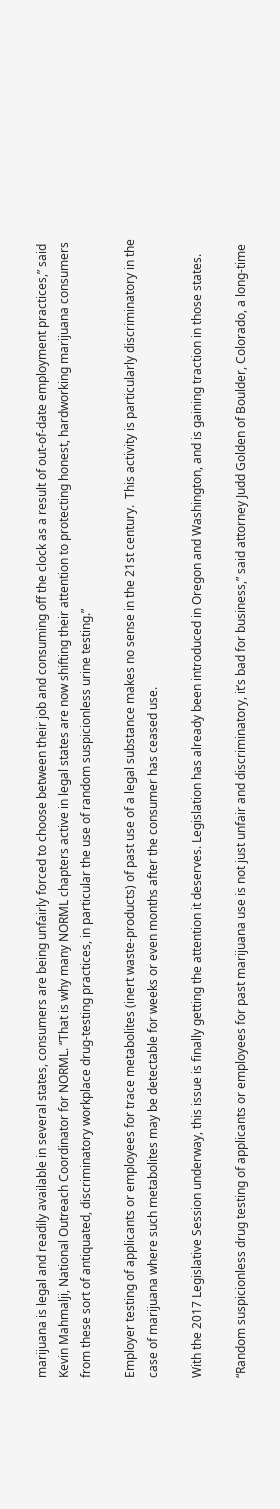marijuana is legal and readily available in several states, consumers are being unfairly forced to choose between their job and consuming off the clock as a result of out-of-date employment practices,” said Kevin Mahmalji, National Outreach Coordinator for NORML. “That is why many NORML chapters active in legal states are now shifting their attention to protecting honest, hardworking marijuana consumers from these sort of antiquated, discriminatory workplace drug-testing practices, in particular the use of random suspicionless urine testing.”

Employer testing of applicants or employees for trace metabolites (inert waste-products) of past use of a legal substance makes no sense in the 21st century.  This activity is particularly discriminatory in the case of marijuana where such metabolites may be detectable for weeks or even months after the consumer has ceased use.

With the 2017 Legislative Session underway, this issue is finally getting the attention it deserves. Legislation has already been introduced in Oregon and Washington, and is gaining traction in those states.

“Random suspicionless drug testing of applicants or employees for past marijuana use is not just unfair and discriminatory, it’s bad for business,” said attorney Judd Golden of Boulder, Colorado, a long-time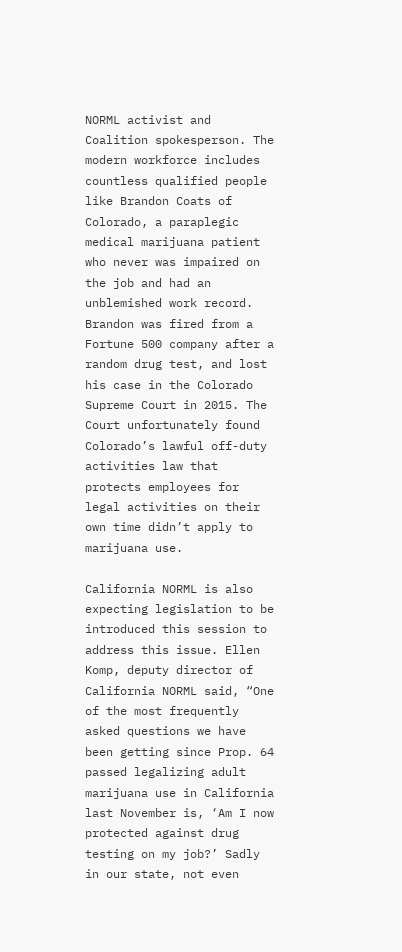NORML activist and Coalition spokesperson. The modern workforce includes countless qualified people like Brandon Coats of Colorado, a paraplegic medical marijuana patient who never was impaired on the job and had an unblemished work record. Brandon was fired from a Fortune 500 company after a random drug test, and lost his case in the Colorado Supreme Court in 2015. The Court unfortunately found Colorado’s lawful off-duty activities law that protects employees for legal activities on their own time didn’t apply to marijuana use.

California NORML is also expecting legislation to be introduced this session to address this issue. Ellen Komp, deputy director of California NORML said, “One of the most frequently asked questions we have been getting since Prop. 64 passed legalizing adult marijuana use in California last November is, ‘Am I now protected against drug testing on my job?’ Sadly in our state, not even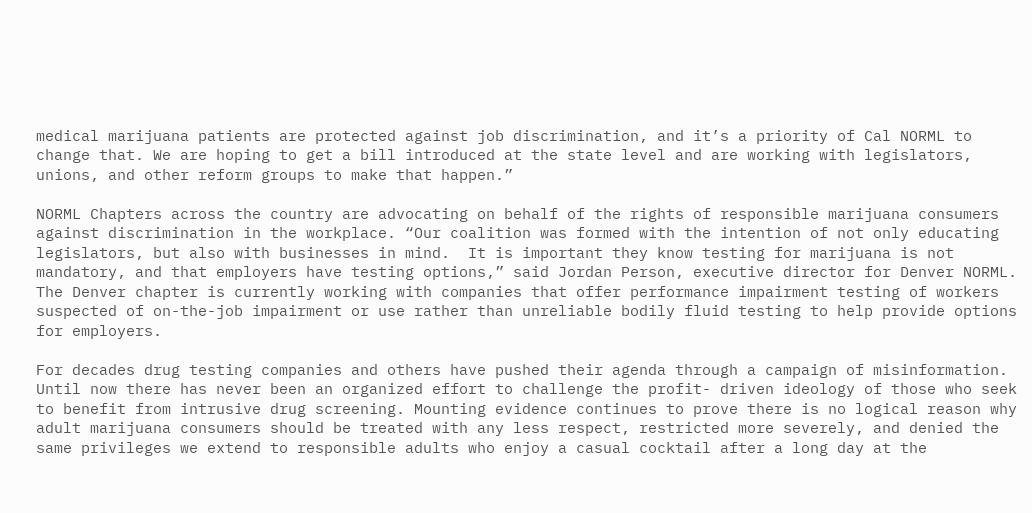medical marijuana patients are protected against job discrimination, and it’s a priority of Cal NORML to change that. We are hoping to get a bill introduced at the state level and are working with legislators, unions, and other reform groups to make that happen.”

NORML Chapters across the country are advocating on behalf of the rights of responsible marijuana consumers against discrimination in the workplace. “Our coalition was formed with the intention of not only educating legislators, but also with businesses in mind.  It is important they know testing for marijuana is not mandatory, and that employers have testing options,” said Jordan Person, executive director for Denver NORML. The Denver chapter is currently working with companies that offer performance impairment testing of workers suspected of on-the-job impairment or use rather than unreliable bodily fluid testing to help provide options for employers.

For decades drug testing companies and others have pushed their agenda through a campaign of misinformation. Until now there has never been an organized effort to challenge the profit- driven ideology of those who seek to benefit from intrusive drug screening. Mounting evidence continues to prove there is no logical reason why adult marijuana consumers should be treated with any less respect, restricted more severely, and denied the same privileges we extend to responsible adults who enjoy a casual cocktail after a long day at the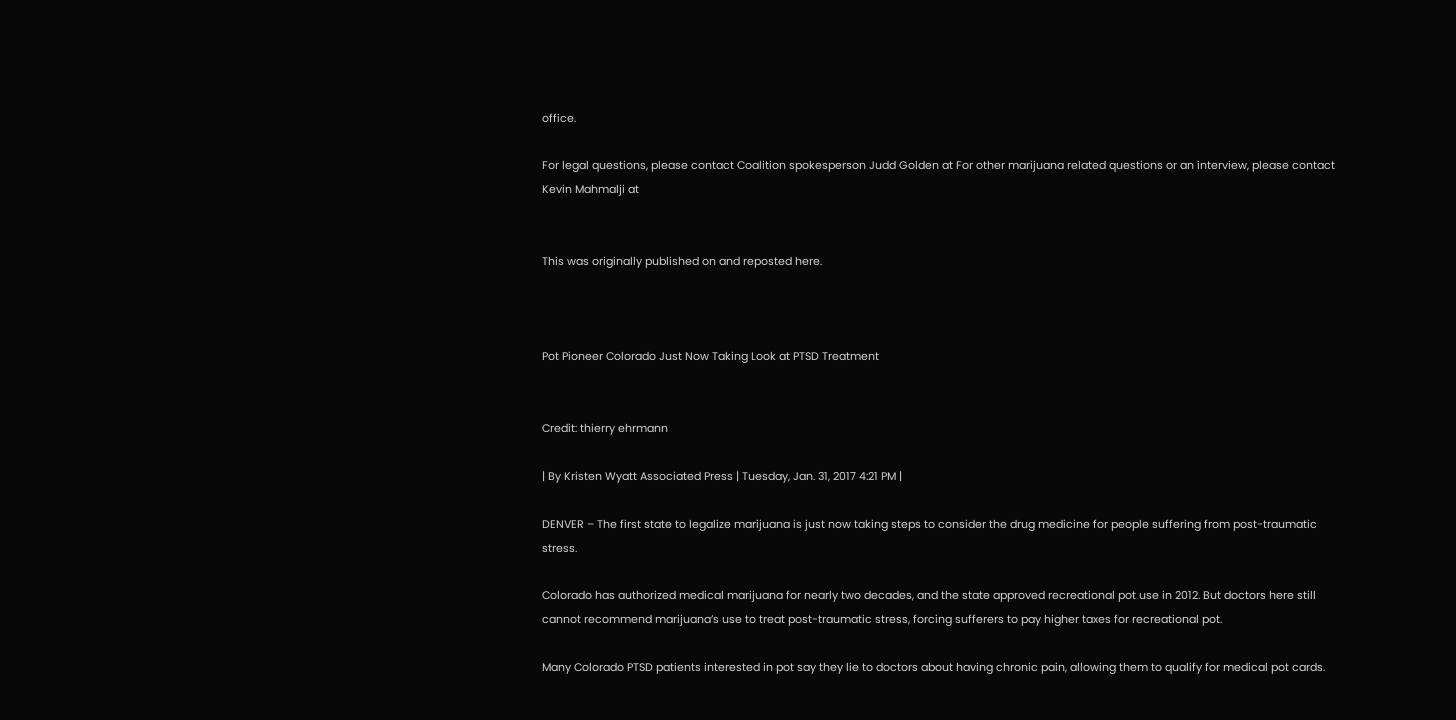office.

For legal questions, please contact Coalition spokesperson Judd Golden at For other marijuana related questions or an interview, please contact Kevin Mahmalji at


This was originally published on and reposted here.



Pot Pioneer Colorado Just Now Taking Look at PTSD Treatment


Credit: thierry ehrmann

| By Kristen Wyatt Associated Press | Tuesday, Jan. 31, 2017 4:21 PM |

DENVER – The first state to legalize marijuana is just now taking steps to consider the drug medicine for people suffering from post-traumatic stress.

Colorado has authorized medical marijuana for nearly two decades, and the state approved recreational pot use in 2012. But doctors here still cannot recommend marijuana’s use to treat post-traumatic stress, forcing sufferers to pay higher taxes for recreational pot.

Many Colorado PTSD patients interested in pot say they lie to doctors about having chronic pain, allowing them to qualify for medical pot cards.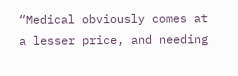“Medical obviously comes at a lesser price, and needing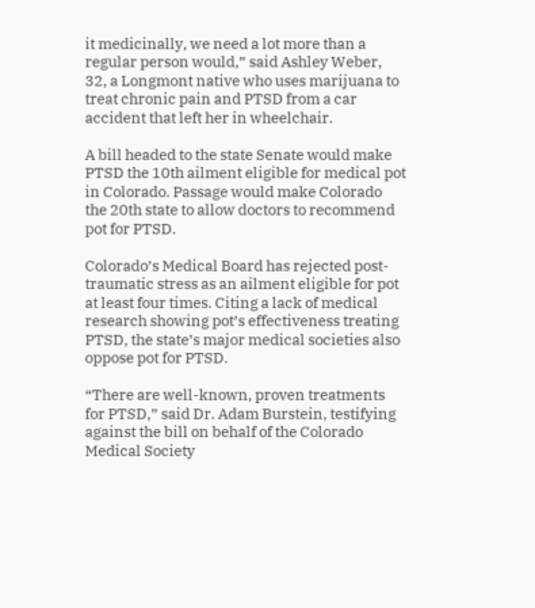it medicinally, we need a lot more than a regular person would,” said Ashley Weber, 32, a Longmont native who uses marijuana to treat chronic pain and PTSD from a car accident that left her in wheelchair.

A bill headed to the state Senate would make PTSD the 10th ailment eligible for medical pot in Colorado. Passage would make Colorado the 20th state to allow doctors to recommend pot for PTSD.

Colorado’s Medical Board has rejected post-traumatic stress as an ailment eligible for pot at least four times. Citing a lack of medical research showing pot’s effectiveness treating PTSD, the state’s major medical societies also oppose pot for PTSD.

“There are well-known, proven treatments for PTSD,” said Dr. Adam Burstein, testifying against the bill on behalf of the Colorado Medical Society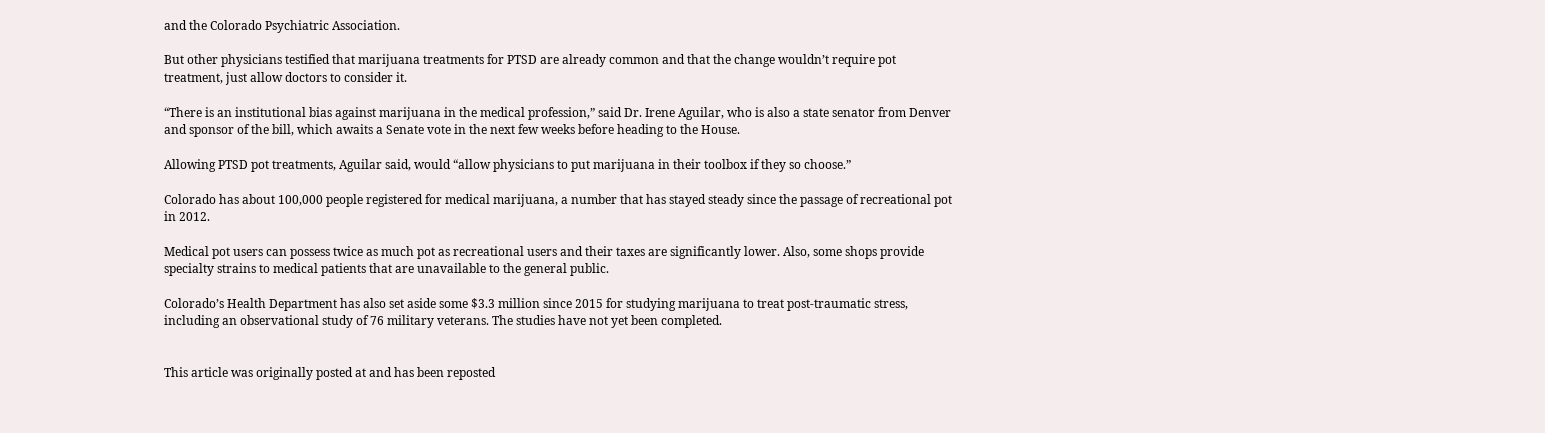and the Colorado Psychiatric Association.

But other physicians testified that marijuana treatments for PTSD are already common and that the change wouldn’t require pot treatment, just allow doctors to consider it.

“There is an institutional bias against marijuana in the medical profession,” said Dr. Irene Aguilar, who is also a state senator from Denver and sponsor of the bill, which awaits a Senate vote in the next few weeks before heading to the House.

Allowing PTSD pot treatments, Aguilar said, would “allow physicians to put marijuana in their toolbox if they so choose.”

Colorado has about 100,000 people registered for medical marijuana, a number that has stayed steady since the passage of recreational pot in 2012.

Medical pot users can possess twice as much pot as recreational users and their taxes are significantly lower. Also, some shops provide specialty strains to medical patients that are unavailable to the general public.

Colorado’s Health Department has also set aside some $3.3 million since 2015 for studying marijuana to treat post-traumatic stress, including an observational study of 76 military veterans. The studies have not yet been completed.


This article was originally posted at and has been reposted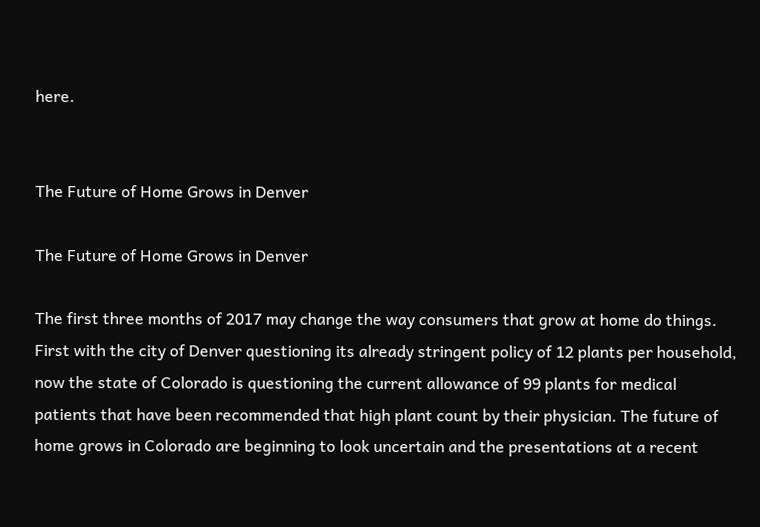here.


The Future of Home Grows in Denver

The Future of Home Grows in Denver

The first three months of 2017 may change the way consumers that grow at home do things. First with the city of Denver questioning its already stringent policy of 12 plants per household, now the state of Colorado is questioning the current allowance of 99 plants for medical patients that have been recommended that high plant count by their physician. The future of home grows in Colorado are beginning to look uncertain and the presentations at a recent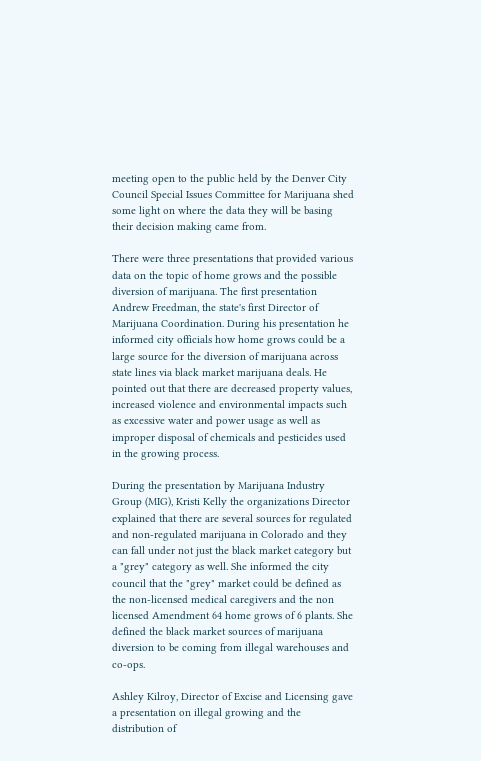meeting open to the public held by the Denver City Council Special Issues Committee for Marijuana shed some light on where the data they will be basing their decision making came from.

There were three presentations that provided various data on the topic of home grows and the possible diversion of marijuana. The first presentation Andrew Freedman, the state's first Director of Marijuana Coordination. During his presentation he informed city officials how home grows could be a large source for the diversion of marijuana across state lines via black market marijuana deals. He pointed out that there are decreased property values, increased violence and environmental impacts such as excessive water and power usage as well as improper disposal of chemicals and pesticides used in the growing process.

During the presentation by Marijuana Industry Group (MIG), Kristi Kelly the organizations Director explained that there are several sources for regulated and non-regulated marijuana in Colorado and they can fall under not just the black market category but a "grey" category as well. She informed the city council that the "grey" market could be defined as the non-licensed medical caregivers and the non licensed Amendment 64 home grows of 6 plants. She defined the black market sources of marijuana diversion to be coming from illegal warehouses and co-ops.

Ashley Kilroy, Director of Excise and Licensing gave a presentation on illegal growing and the distribution of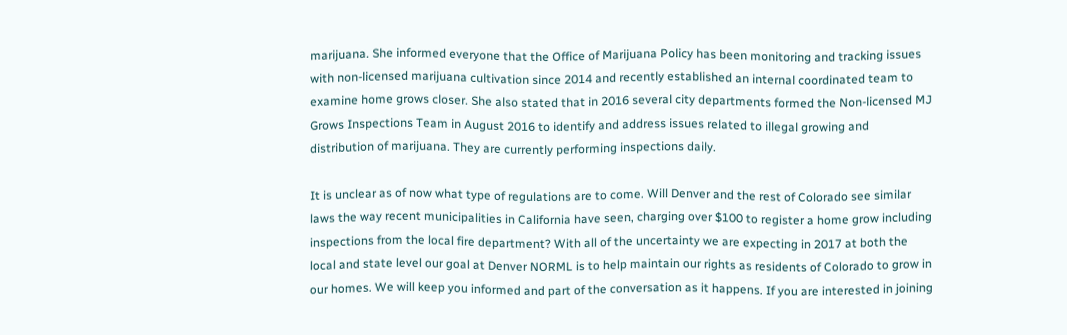marijuana. She informed everyone that the Office of Marijuana Policy has been monitoring and tracking issues with non-licensed marijuana cultivation since 2014 and recently established an internal coordinated team to examine home grows closer. She also stated that in 2016 several city departments formed the Non-licensed MJ Grows Inspections Team in August 2016 to identify and address issues related to illegal growing and distribution of marijuana. They are currently performing inspections daily.

It is unclear as of now what type of regulations are to come. Will Denver and the rest of Colorado see similar laws the way recent municipalities in California have seen, charging over $100 to register a home grow including inspections from the local fire department? With all of the uncertainty we are expecting in 2017 at both the local and state level our goal at Denver NORML is to help maintain our rights as residents of Colorado to grow in our homes. We will keep you informed and part of the conversation as it happens. If you are interested in joining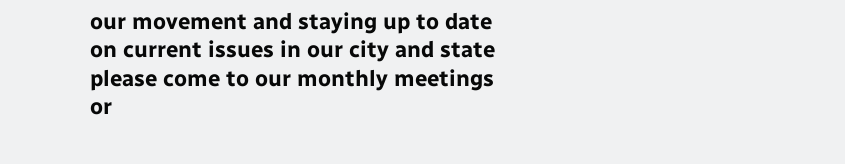our movement and staying up to date on current issues in our city and state please come to our monthly meetings or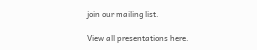join our mailing list.

View all presentations here.